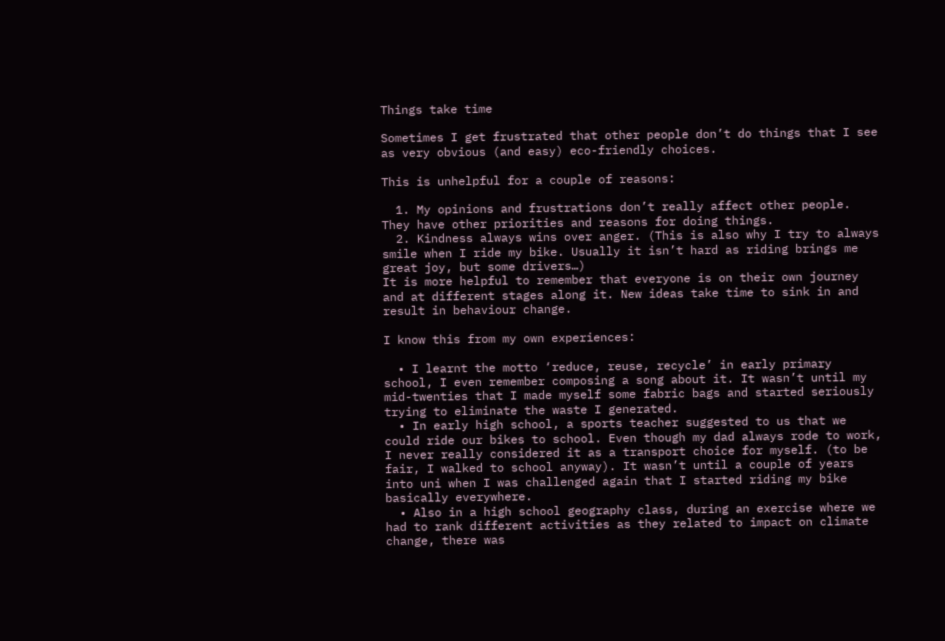Things take time

Sometimes I get frustrated that other people don’t do things that I see as very obvious (and easy) eco-friendly choices.

This is unhelpful for a couple of reasons:

  1. My opinions and frustrations don’t really affect other people. They have other priorities and reasons for doing things.
  2. Kindness always wins over anger. (This is also why I try to always smile when I ride my bike. Usually it isn’t hard as riding brings me great joy, but some drivers…)
It is more helpful to remember that everyone is on their own journey and at different stages along it. New ideas take time to sink in and result in behaviour change.

I know this from my own experiences:

  • I learnt the motto ‘reduce, reuse, recycle’ in early primary school, I even remember composing a song about it. It wasn’t until my mid-twenties that I made myself some fabric bags and started seriously trying to eliminate the waste I generated.
  • In early high school, a sports teacher suggested to us that we could ride our bikes to school. Even though my dad always rode to work, I never really considered it as a transport choice for myself. (to be fair, I walked to school anyway). It wasn’t until a couple of years into uni when I was challenged again that I started riding my bike basically everywhere.
  • Also in a high school geography class, during an exercise where we had to rank different activities as they related to impact on climate change, there was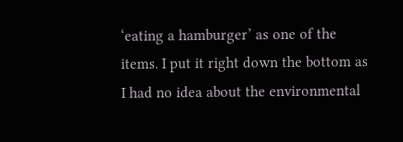‘eating a hamburger’ as one of the items. I put it right down the bottom as I had no idea about the environmental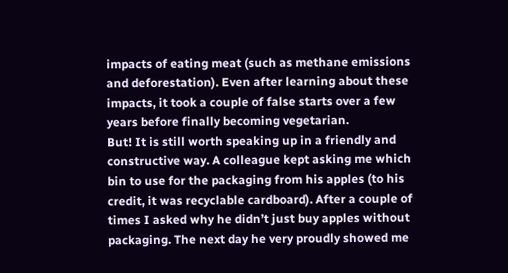impacts of eating meat (such as methane emissions and deforestation). Even after learning about these impacts, it took a couple of false starts over a few years before finally becoming vegetarian.
But! It is still worth speaking up in a friendly and constructive way. A colleague kept asking me which bin to use for the packaging from his apples (to his credit, it was recyclable cardboard). After a couple of times I asked why he didn’t just buy apples without packaging. The next day he very proudly showed me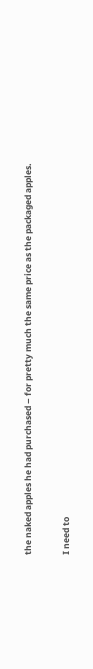the naked apples he had purchased – for pretty much the same price as the packaged apples.

I need to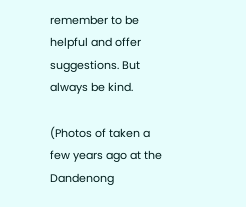remember to be helpful and offer suggestions. But always be kind.

(Photos of taken a few years ago at the Dandenong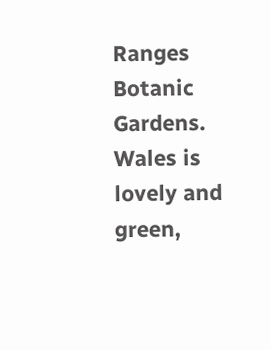Ranges Botanic Gardens. Wales is lovely and green,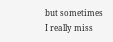but sometimes I really miss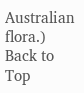Australian flora.)
Back to Top